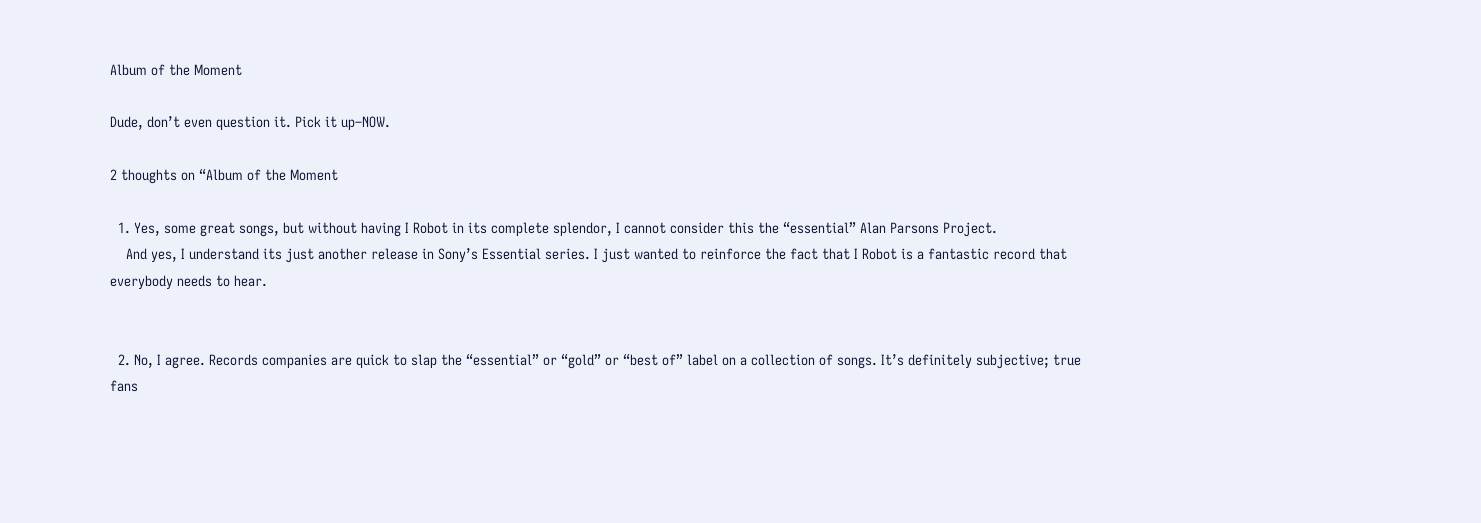Album of the Moment

Dude, don’t even question it. Pick it up–NOW.

2 thoughts on “Album of the Moment

  1. Yes, some great songs, but without having I Robot in its complete splendor, I cannot consider this the “essential” Alan Parsons Project.
    And yes, I understand its just another release in Sony’s Essential series. I just wanted to reinforce the fact that I Robot is a fantastic record that everybody needs to hear.


  2. No, I agree. Records companies are quick to slap the “essential” or “gold” or “best of” label on a collection of songs. It’s definitely subjective; true fans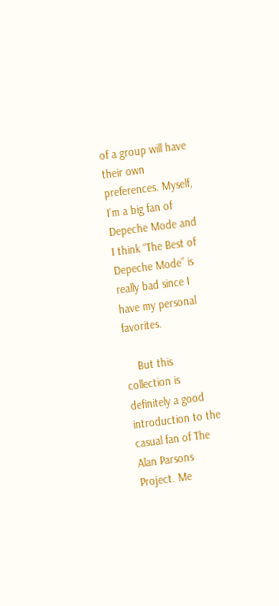of a group will have their own preferences. Myself, I’m a big fan of Depeche Mode and I think “The Best of Depeche Mode” is really bad since I have my personal favorites.

    But this collection is definitely a good introduction to the casual fan of The Alan Parsons Project. Me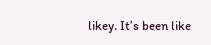likey. It’s been like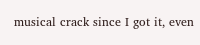musical crack since I got it, even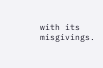with its misgivings.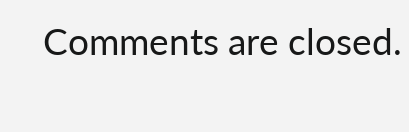Comments are closed.